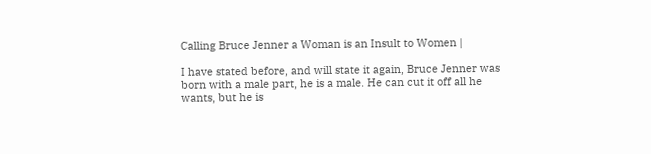Calling Bruce Jenner a Woman is an Insult to Women |

I have stated before, and will state it again, Bruce Jenner was born with a male part, he is a male. He can cut it off all he wants, but he is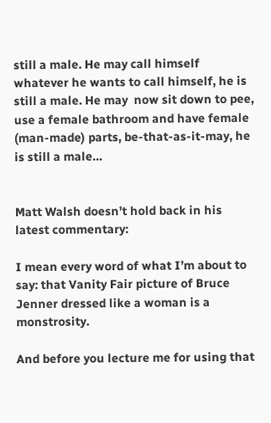still a male. He may call himself whatever he wants to call himself, he is still a male. He may  now sit down to pee, use a female bathroom and have female (man-made) parts, be-that-as-it-may, he is still a male…


Matt Walsh doesn’t hold back in his latest commentary:

I mean every word of what I’m about to say: that Vanity Fair picture of Bruce Jenner dressed like a woman is a monstrosity.

And before you lecture me for using that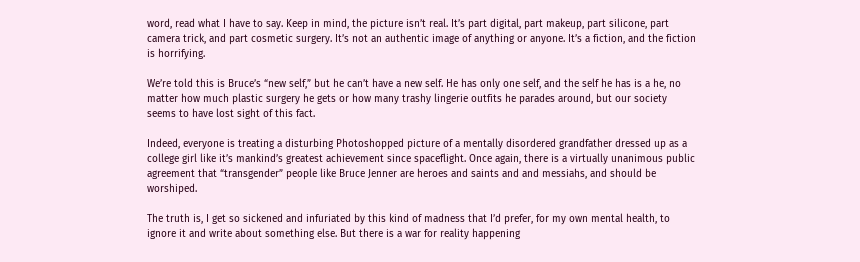word, read what I have to say. Keep in mind, the picture isn’t real. It’s part digital, part makeup, part silicone, part camera trick, and part cosmetic surgery. It’s not an authentic image of anything or anyone. It’s a fiction, and the fiction is horrifying.

We’re told this is Bruce’s “new self,” but he can’t have a new self. He has only one self, and the self he has is a he, no matter how much plastic surgery he gets or how many trashy lingerie outfits he parades around, but our society seems to have lost sight of this fact.

Indeed, everyone is treating a disturbing Photoshopped picture of a mentally disordered grandfather dressed up as a college girl like it’s mankind’s greatest achievement since spaceflight. Once again, there is a virtually unanimous public agreement that “transgender” people like Bruce Jenner are heroes and saints and and messiahs, and should be worshiped.

The truth is, I get so sickened and infuriated by this kind of madness that I’d prefer, for my own mental health, to ignore it and write about something else. But there is a war for reality happening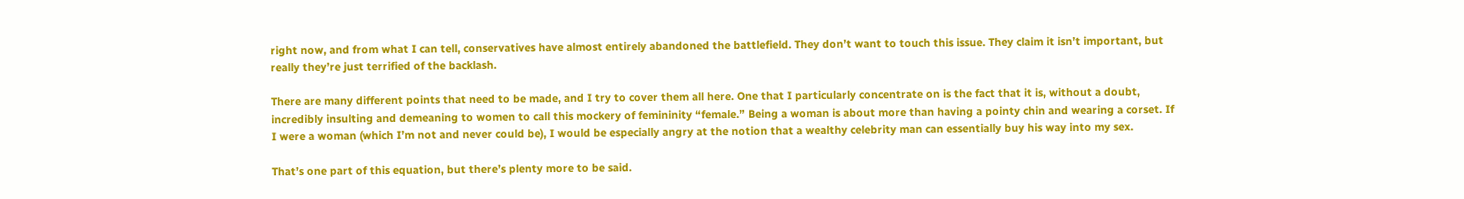right now, and from what I can tell, conservatives have almost entirely abandoned the battlefield. They don’t want to touch this issue. They claim it isn’t important, but really they’re just terrified of the backlash.

There are many different points that need to be made, and I try to cover them all here. One that I particularly concentrate on is the fact that it is, without a doubt, incredibly insulting and demeaning to women to call this mockery of femininity “female.” Being a woman is about more than having a pointy chin and wearing a corset. If I were a woman (which I’m not and never could be), I would be especially angry at the notion that a wealthy celebrity man can essentially buy his way into my sex.

That’s one part of this equation, but there’s plenty more to be said.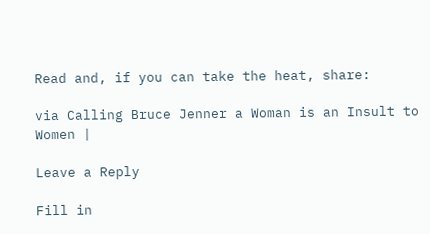Read and, if you can take the heat, share:

via Calling Bruce Jenner a Woman is an Insult to Women |

Leave a Reply

Fill in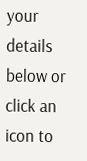your details below or click an icon to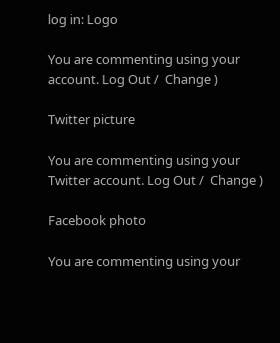log in: Logo

You are commenting using your account. Log Out /  Change )

Twitter picture

You are commenting using your Twitter account. Log Out /  Change )

Facebook photo

You are commenting using your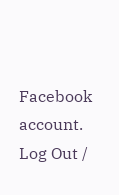Facebook account. Log Out /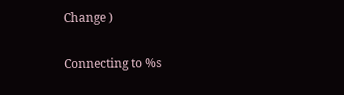Change )

Connecting to %s